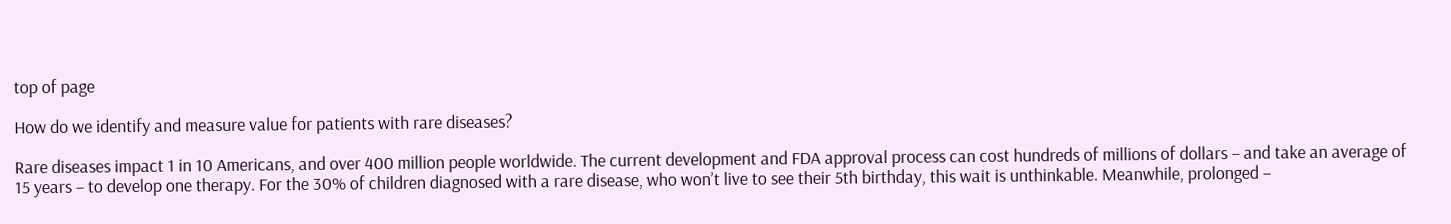top of page

How do we identify and measure value for patients with rare diseases?

Rare diseases impact 1 in 10 Americans, and over 400 million people worldwide. The current development and FDA approval process can cost hundreds of millions of dollars – and take an average of 15 years – to develop one therapy. For the 30% of children diagnosed with a rare disease, who won’t live to see their 5th birthday, this wait is unthinkable. Meanwhile, prolonged –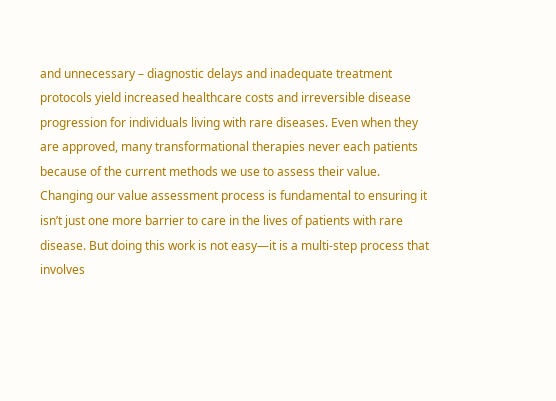and unnecessary – diagnostic delays and inadequate treatment protocols yield increased healthcare costs and irreversible disease progression for individuals living with rare diseases. Even when they are approved, many transformational therapies never each patients because of the current methods we use to assess their value. Changing our value assessment process is fundamental to ensuring it isn’t just one more barrier to care in the lives of patients with rare disease. But doing this work is not easy—it is a multi-step process that involves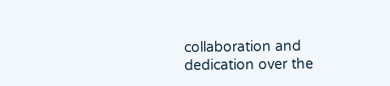collaboration and dedication over the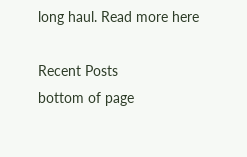long haul. Read more here

Recent Posts
bottom of page